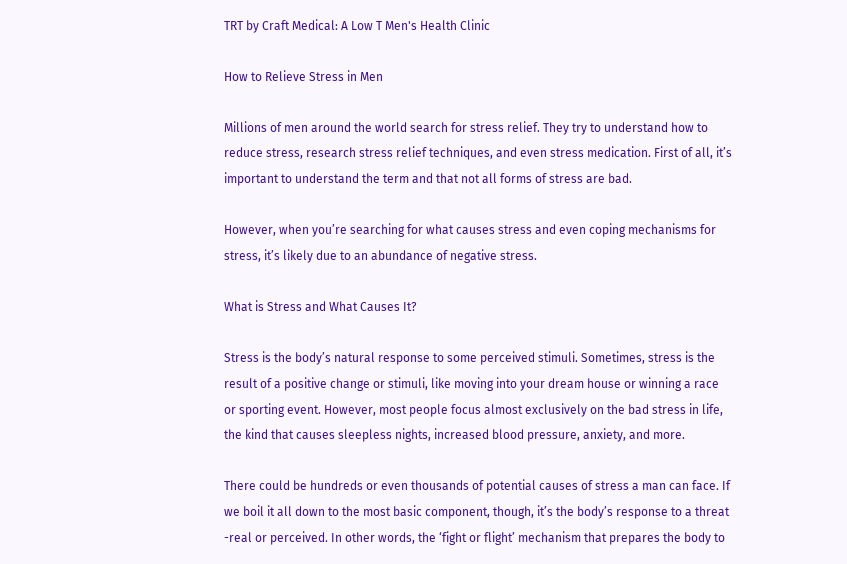TRT by Craft Medical: A Low T Men's Health Clinic

How to Relieve Stress in Men

Millions of men around the world search for stress relief. They try to understand how to reduce stress, research stress relief techniques, and even stress medication. First of all, it’s important to understand the term and that not all forms of stress are bad.

However, when you’re searching for what causes stress and even coping mechanisms for stress, it’s likely due to an abundance of negative stress.

What is Stress and What Causes It?

Stress is the body’s natural response to some perceived stimuli. Sometimes, stress is the result of a positive change or stimuli, like moving into your dream house or winning a race or sporting event. However, most people focus almost exclusively on the bad stress in life, the kind that causes sleepless nights, increased blood pressure, anxiety, and more.

There could be hundreds or even thousands of potential causes of stress a man can face. If we boil it all down to the most basic component, though, it’s the body’s response to a threat -real or perceived. In other words, the ‘fight or flight’ mechanism that prepares the body to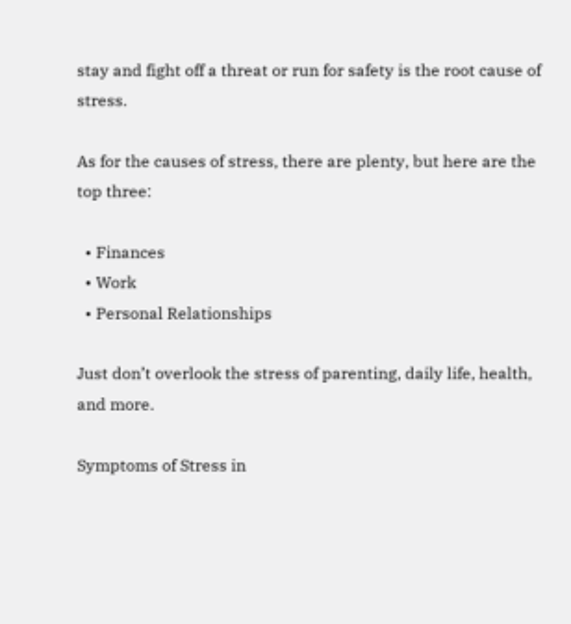stay and fight off a threat or run for safety is the root cause of stress.

As for the causes of stress, there are plenty, but here are the top three:

  • Finances
  • Work
  • Personal Relationships

Just don’t overlook the stress of parenting, daily life, health, and more.

Symptoms of Stress in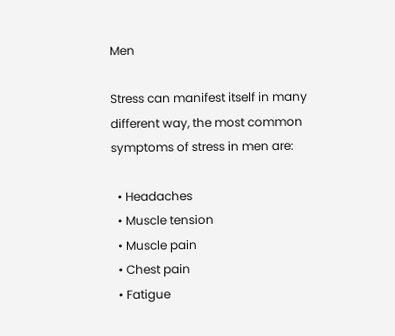Men

Stress can manifest itself in many different way, the most common symptoms of stress in men are:

  • Headaches
  • Muscle tension
  • Muscle pain
  • Chest pain
  • Fatigue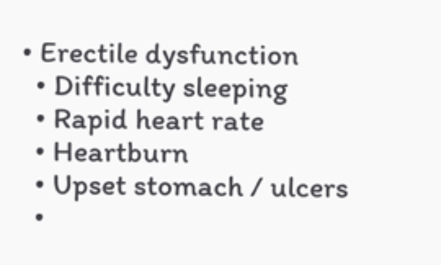• Erectile dysfunction
  • Difficulty sleeping
  • Rapid heart rate
  • Heartburn
  • Upset stomach / ulcers
  •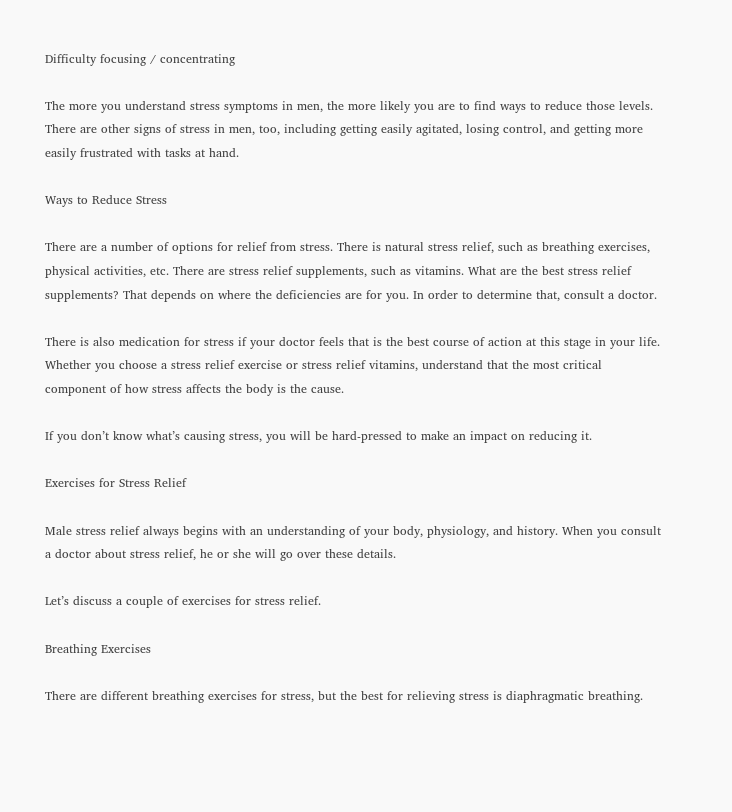Difficulty focusing / concentrating

The more you understand stress symptoms in men, the more likely you are to find ways to reduce those levels. There are other signs of stress in men, too, including getting easily agitated, losing control, and getting more easily frustrated with tasks at hand.

Ways to Reduce Stress

There are a number of options for relief from stress. There is natural stress relief, such as breathing exercises, physical activities, etc. There are stress relief supplements, such as vitamins. What are the best stress relief supplements? That depends on where the deficiencies are for you. In order to determine that, consult a doctor.

There is also medication for stress if your doctor feels that is the best course of action at this stage in your life. Whether you choose a stress relief exercise or stress relief vitamins, understand that the most critical component of how stress affects the body is the cause.

If you don’t know what’s causing stress, you will be hard-pressed to make an impact on reducing it.

Exercises for Stress Relief

Male stress relief always begins with an understanding of your body, physiology, and history. When you consult a doctor about stress relief, he or she will go over these details.

Let’s discuss a couple of exercises for stress relief.

Breathing Exercises

There are different breathing exercises for stress, but the best for relieving stress is diaphragmatic breathing.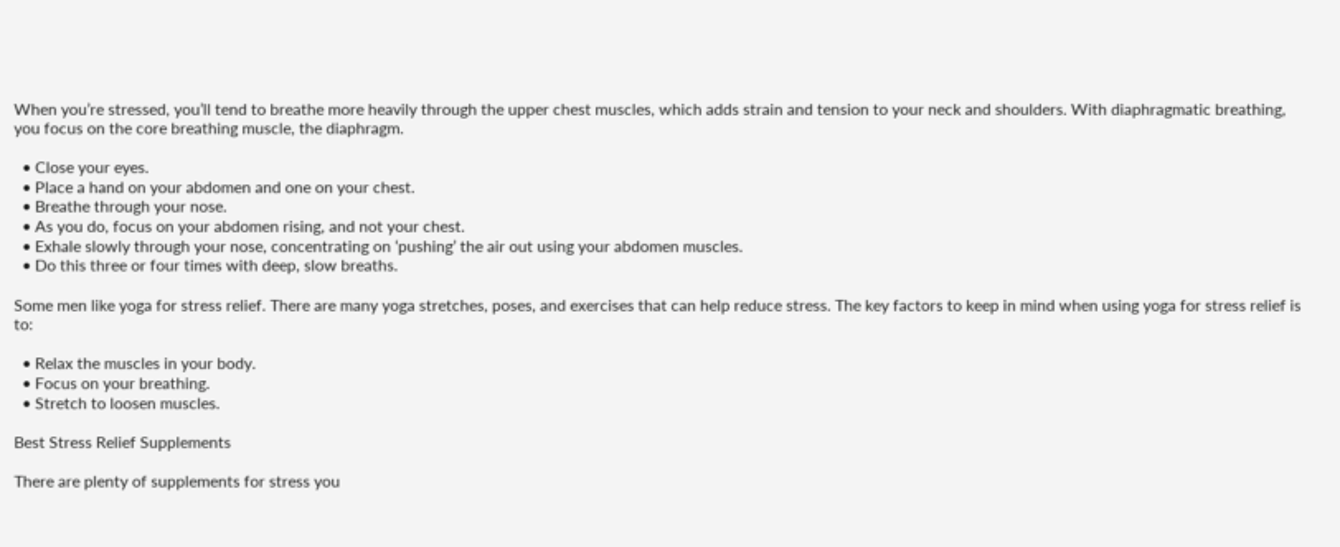When you’re stressed, you’ll tend to breathe more heavily through the upper chest muscles, which adds strain and tension to your neck and shoulders. With diaphragmatic breathing, you focus on the core breathing muscle, the diaphragm.

  • Close your eyes.
  • Place a hand on your abdomen and one on your chest.
  • Breathe through your nose.
  • As you do, focus on your abdomen rising, and not your chest.
  • Exhale slowly through your nose, concentrating on ‘pushing’ the air out using your abdomen muscles.
  • Do this three or four times with deep, slow breaths.

Some men like yoga for stress relief. There are many yoga stretches, poses, and exercises that can help reduce stress. The key factors to keep in mind when using yoga for stress relief is to:

  • Relax the muscles in your body.
  • Focus on your breathing.
  • Stretch to loosen muscles.

Best Stress Relief Supplements

There are plenty of supplements for stress you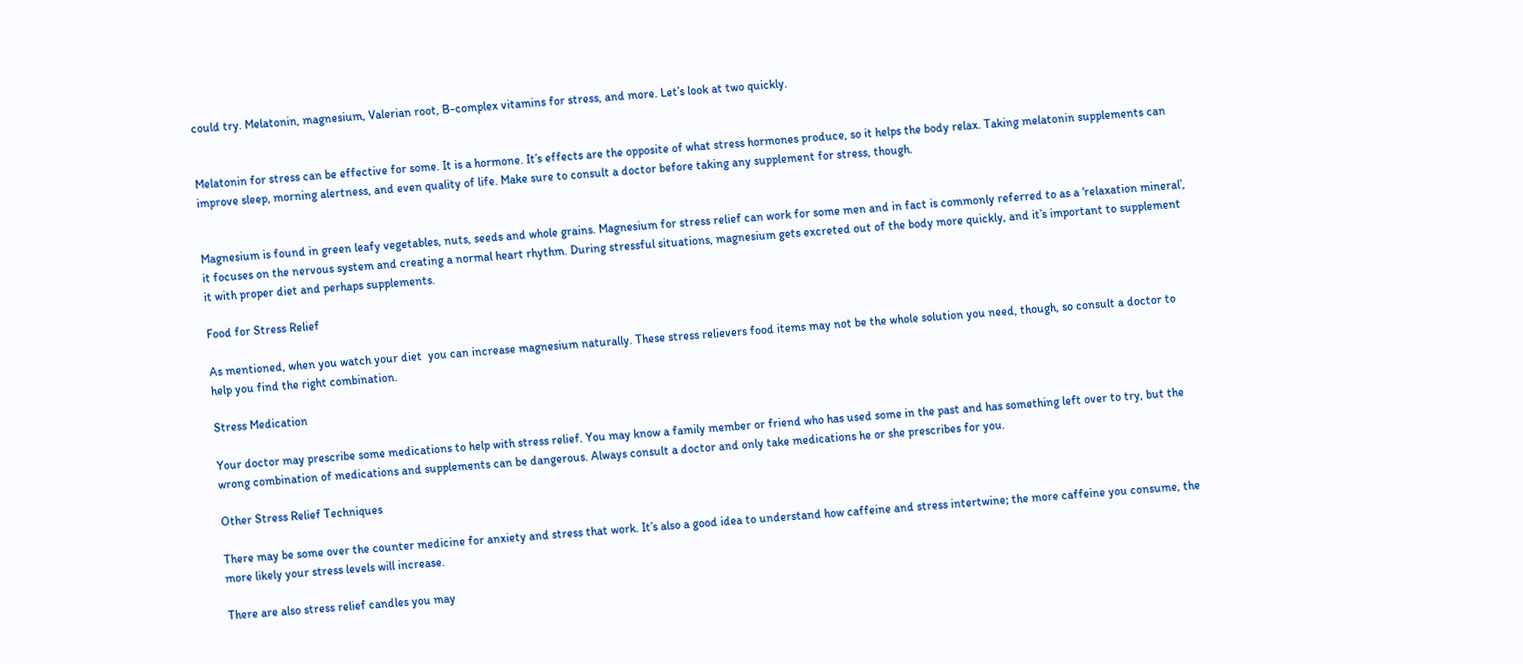could try. Melatonin, magnesium, Valerian root, B-complex vitamins for stress, and more. Let’s look at two quickly.


Melatonin for stress can be effective for some. It is a hormone. It’s effects are the opposite of what stress hormones produce, so it helps the body relax. Taking melatonin supplements can improve sleep, morning alertness, and even quality of life. Make sure to consult a doctor before taking any supplement for stress, though.


Magnesium is found in green leafy vegetables, nuts, seeds and whole grains. Magnesium for stress relief can work for some men and in fact is commonly referred to as a ‘relaxation mineral’, it focuses on the nervous system and creating a normal heart rhythm. During stressful situations, magnesium gets excreted out of the body more quickly, and it’s important to supplement it with proper diet and perhaps supplements.

Food for Stress Relief

As mentioned, when you watch your diet  you can increase magnesium naturally. These stress relievers food items may not be the whole solution you need, though, so consult a doctor to help you find the right combination.

Stress Medication

Your doctor may prescribe some medications to help with stress relief. You may know a family member or friend who has used some in the past and has something left over to try, but the wrong combination of medications and supplements can be dangerous. Always consult a doctor and only take medications he or she prescribes for you.

Other Stress Relief Techniques

There may be some over the counter medicine for anxiety and stress that work. It’s also a good idea to understand how caffeine and stress intertwine; the more caffeine you consume, the more likely your stress levels will increase.

There are also stress relief candles you may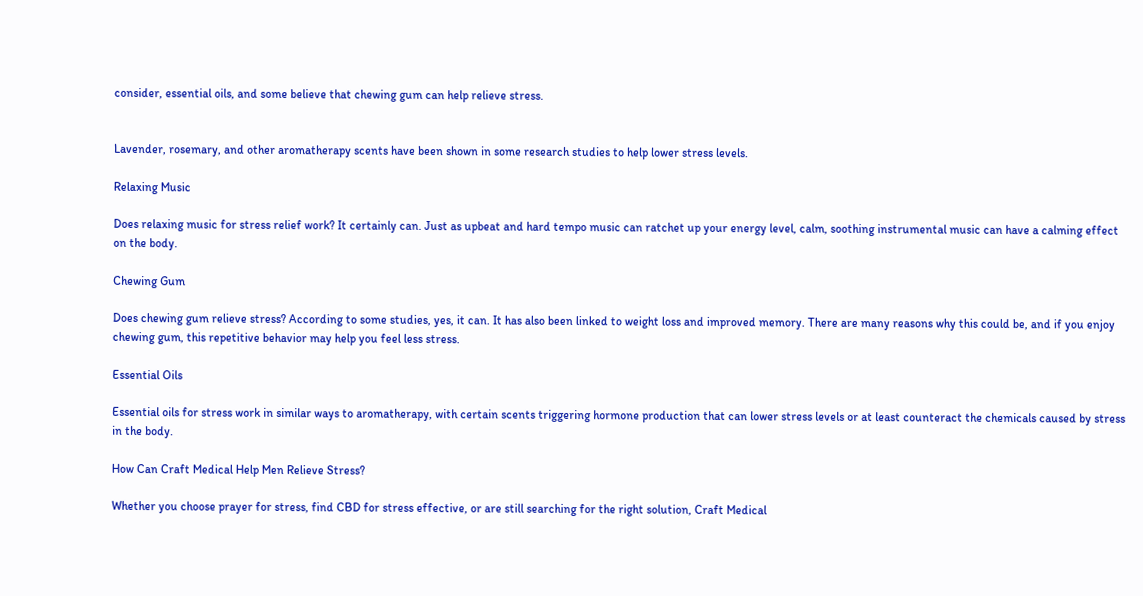consider, essential oils, and some believe that chewing gum can help relieve stress.


Lavender, rosemary, and other aromatherapy scents have been shown in some research studies to help lower stress levels.

Relaxing Music

Does relaxing music for stress relief work? It certainly can. Just as upbeat and hard tempo music can ratchet up your energy level, calm, soothing instrumental music can have a calming effect on the body.

Chewing Gum

Does chewing gum relieve stress? According to some studies, yes, it can. It has also been linked to weight loss and improved memory. There are many reasons why this could be, and if you enjoy chewing gum, this repetitive behavior may help you feel less stress.

Essential Oils

Essential oils for stress work in similar ways to aromatherapy, with certain scents triggering hormone production that can lower stress levels or at least counteract the chemicals caused by stress in the body.

How Can Craft Medical Help Men Relieve Stress?

Whether you choose prayer for stress, find CBD for stress effective, or are still searching for the right solution, Craft Medical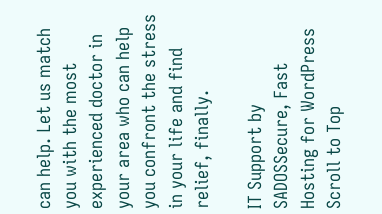can help. Let us match you with the most experienced doctor in your area who can help you confront the stress in your life and find relief, finally.

IT Support by SADOSSecure, Fast Hosting for WordPress
Scroll to Top